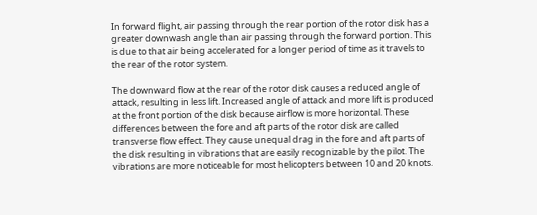In forward flight, air passing through the rear portion of the rotor disk has a greater downwash angle than air passing through the forward portion. This is due to that air being accelerated for a longer period of time as it travels to the rear of the rotor system.

The downward flow at the rear of the rotor disk causes a reduced angle of attack, resulting in less lift. Increased angle of attack and more lift is produced at the front portion of the disk because airflow is more horizontal. These differences between the fore and aft parts of the rotor disk are called transverse flow effect. They cause unequal drag in the fore and aft parts of the disk resulting in vibrations that are easily recognizable by the pilot. The vibrations are more noticeable for most helicopters between 10 and 20 knots.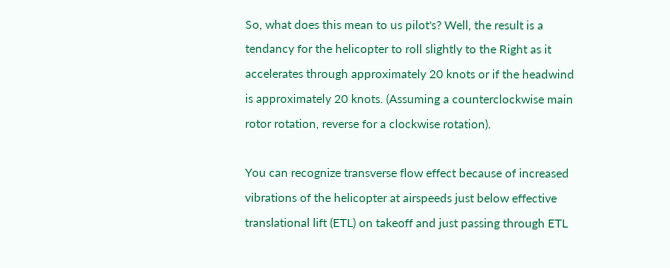So, what does this mean to us pilot's? Well, the result is a tendancy for the helicopter to roll slightly to the Right as it accelerates through approximately 20 knots or if the headwind is approximately 20 knots. (Assuming a counterclockwise main rotor rotation, reverse for a clockwise rotation).

You can recognize transverse flow effect because of increased vibrations of the helicopter at airspeeds just below effective translational lift (ETL) on takeoff and just passing through ETL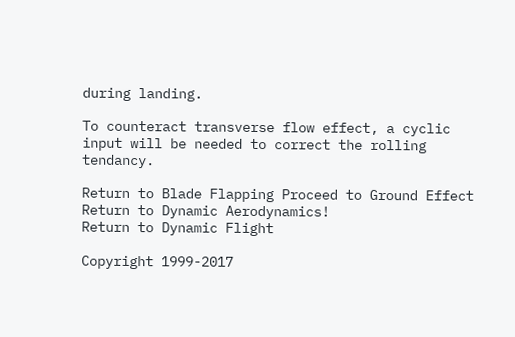during landing.

To counteract transverse flow effect, a cyclic input will be needed to correct the rolling tendancy.

Return to Blade Flapping Proceed to Ground Effect
Return to Dynamic Aerodynamics!
Return to Dynamic Flight

Copyright 1999-2017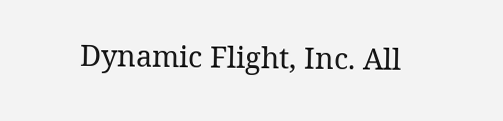Dynamic Flight, Inc. All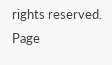rights reserved.
Page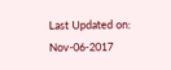Last Updated on: Nov-06-2017